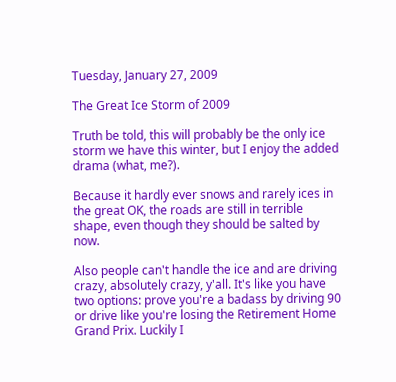Tuesday, January 27, 2009

The Great Ice Storm of 2009

Truth be told, this will probably be the only ice storm we have this winter, but I enjoy the added drama (what, me?).

Because it hardly ever snows and rarely ices in the great OK, the roads are still in terrible shape, even though they should be salted by now.

Also people can't handle the ice and are driving crazy, absolutely crazy, y'all. It's like you have two options: prove you're a badass by driving 90 or drive like you're losing the Retirement Home Grand Prix. Luckily I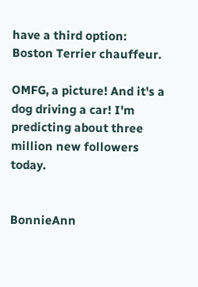have a third option: Boston Terrier chauffeur.

OMFG, a picture! And it's a dog driving a car! I'm predicting about three million new followers today.


BonnieAnn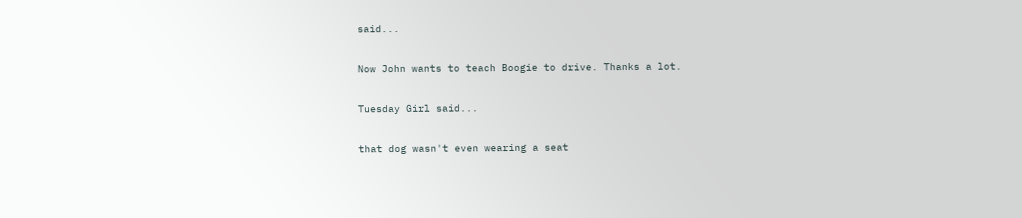said...

Now John wants to teach Boogie to drive. Thanks a lot.

Tuesday Girl said...

that dog wasn't even wearing a seat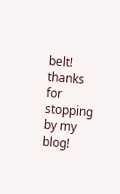belt!
thanks for stopping by my blog!